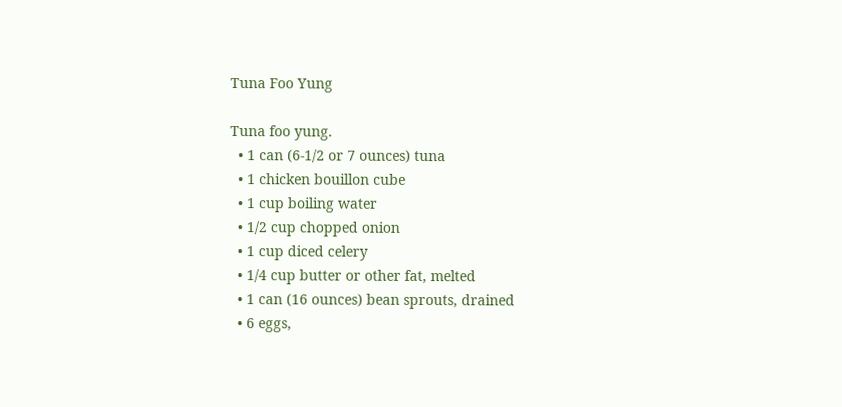Tuna Foo Yung

Tuna foo yung.
  • 1 can (6-1/2 or 7 ounces) tuna
  • 1 chicken bouillon cube
  • 1 cup boiling water
  • 1/2 cup chopped onion
  • 1 cup diced celery
  • 1/4 cup butter or other fat, melted
  • 1 can (16 ounces) bean sprouts, drained
  • 6 eggs,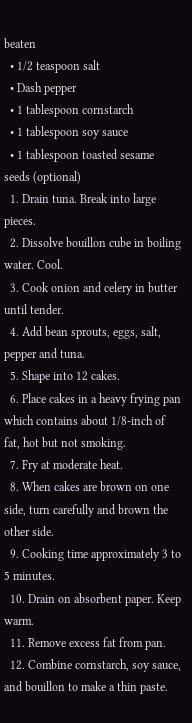beaten
  • 1/2 teaspoon salt
  • Dash pepper
  • 1 tablespoon cornstarch
  • 1 tablespoon soy sauce
  • 1 tablespoon toasted sesame seeds (optional)
  1. Drain tuna. Break into large pieces.
  2. Dissolve bouillon cube in boiling water. Cool.
  3. Cook onion and celery in butter until tender.
  4. Add bean sprouts, eggs, salt, pepper and tuna.
  5. Shape into 12 cakes.
  6. Place cakes in a heavy frying pan which contains about 1/8-inch of fat, hot but not smoking.
  7. Fry at moderate heat.
  8. When cakes are brown on one side, turn carefully and brown the other side.
  9. Cooking time approximately 3 to 5 minutes.
  10. Drain on absorbent paper. Keep warm.
  11. Remove excess fat from pan.
  12. Combine cornstarch, soy sauce, and bouillon to make a thin paste.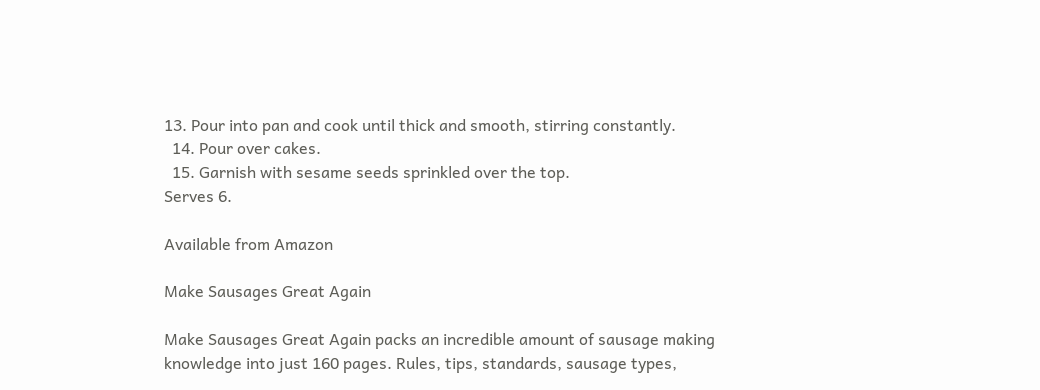13. Pour into pan and cook until thick and smooth, stirring constantly.
  14. Pour over cakes.
  15. Garnish with sesame seeds sprinkled over the top.
Serves 6.

Available from Amazon

Make Sausages Great Again

Make Sausages Great Again packs an incredible amount of sausage making knowledge into just 160 pages. Rules, tips, standards, sausage types,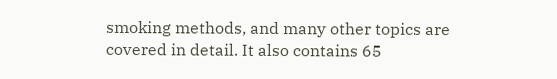smoking methods, and many other topics are covered in detail. It also contains 65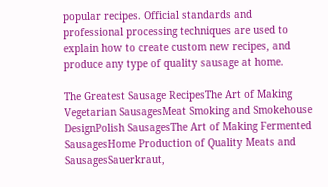popular recipes. Official standards and professional processing techniques are used to explain how to create custom new recipes, and produce any type of quality sausage at home.

The Greatest Sausage RecipesThe Art of Making Vegetarian SausagesMeat Smoking and Smokehouse DesignPolish SausagesThe Art of Making Fermented SausagesHome Production of Quality Meats and SausagesSauerkraut,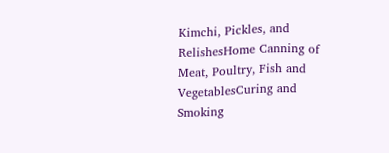Kimchi, Pickles, and RelishesHome Canning of Meat, Poultry, Fish and VegetablesCuring and Smoking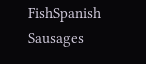FishSpanish Sausages